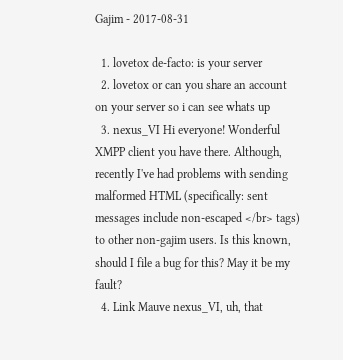Gajim - 2017-08-31

  1. lovetox de-facto: is your server
  2. lovetox or can you share an account on your server so i can see whats up
  3. nexus_VI Hi everyone! Wonderful XMPP client you have there. Although, recently I've had problems with sending malformed HTML (specifically: sent messages include non-escaped </br> tags) to other non-gajim users. Is this known, should I file a bug for this? May it be my fault?
  4. Link Mauve nexus_VI, uh, that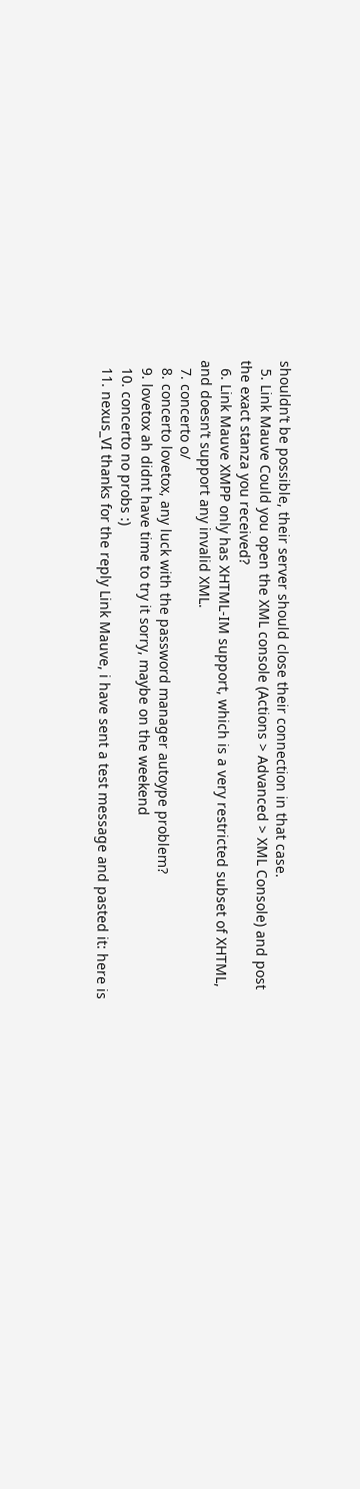shouldn’t be possible, their server should close their connection in that case.
  5. Link Mauve Could you open the XML console (Actions > Advanced > XML Console) and post the exact stanza you received?
  6. Link Mauve XMPP only has XHTML-IM support, which is a very restricted subset of XHTML, and doesn’t support any invalid XML.
  7. concerto o/
  8. concerto lovetox, any luck with the password manager autoype problem?
  9. lovetox ah didnt have time to try it sorry, maybe on the weekend
  10. concerto no probs :)
  11. nexus_VI thanks for the reply Link Mauve, i have sent a test message and pasted it: here is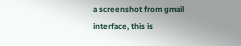a screenshot from gmail interface, this is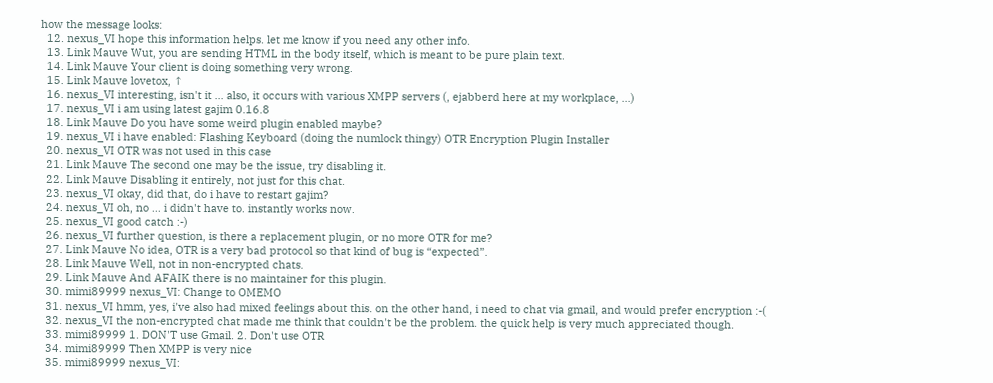how the message looks:
  12. nexus_VI hope this information helps. let me know if you need any other info.
  13. Link Mauve Wut, you are sending HTML in the body itself, which is meant to be pure plain text.
  14. Link Mauve Your client is doing something very wrong.
  15. Link Mauve lovetox, ↑
  16. nexus_VI interesting, isn't it ... also, it occurs with various XMPP servers (, ejabberd here at my workplace, ...)
  17. nexus_VI i am using latest gajim 0.16.8
  18. Link Mauve Do you have some weird plugin enabled maybe?
  19. nexus_VI i have enabled: Flashing Keyboard (doing the numlock thingy) OTR Encryption Plugin Installer
  20. nexus_VI OTR was not used in this case
  21. Link Mauve The second one may be the issue, try disabling it.
  22. Link Mauve Disabling it entirely, not just for this chat.
  23. nexus_VI okay, did that, do i have to restart gajim?
  24. nexus_VI oh, no ... i didn't have to. instantly works now.
  25. nexus_VI good catch :-)
  26. nexus_VI further question, is there a replacement plugin, or no more OTR for me?
  27. Link Mauve No idea, OTR is a very bad protocol so that kind of bug is “expected”.
  28. Link Mauve Well, not in non-encrypted chats.
  29. Link Mauve And AFAIK there is no maintainer for this plugin.
  30. mimi89999 nexus_VI: Change to OMEMO
  31. nexus_VI hmm, yes, i've also had mixed feelings about this. on the other hand, i need to chat via gmail, and would prefer encryption :-(
  32. nexus_VI the non-encrypted chat made me think that couldn't be the problem. the quick help is very much appreciated though.
  33. mimi89999 1. DON'T use Gmail. 2. Don't use OTR
  34. mimi89999 Then XMPP is very nice
  35. mimi89999 nexus_VI: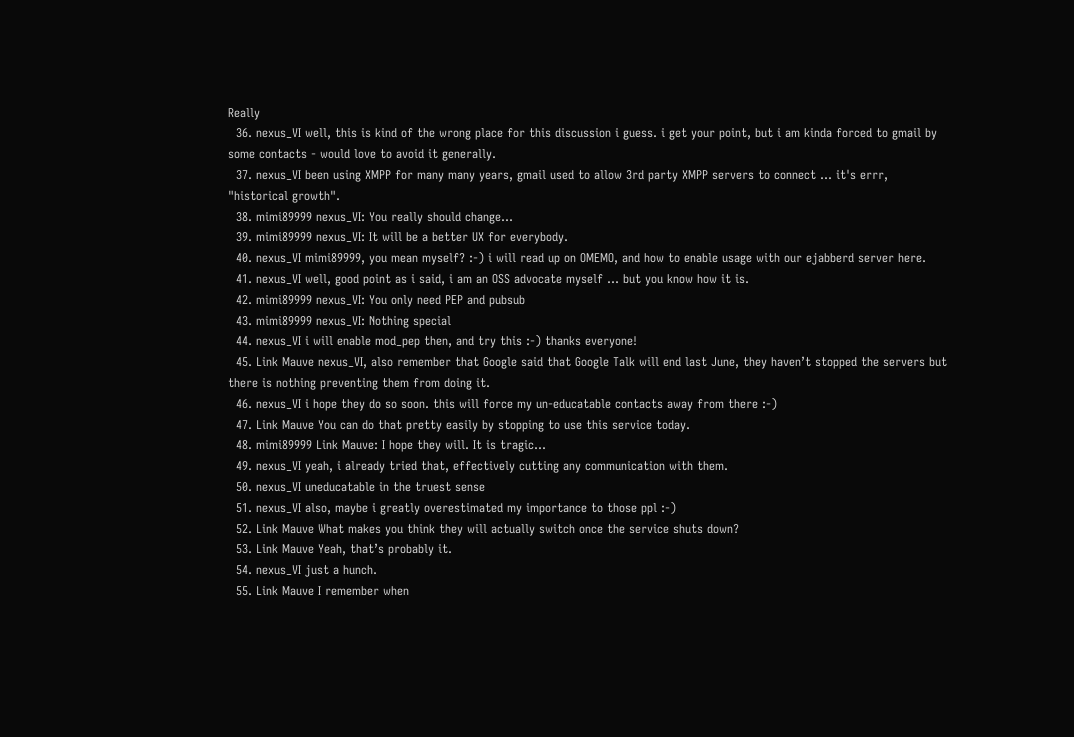Really
  36. nexus_VI well, this is kind of the wrong place for this discussion i guess. i get your point, but i am kinda forced to gmail by some contacts - would love to avoid it generally.
  37. nexus_VI been using XMPP for many many years, gmail used to allow 3rd party XMPP servers to connect ... it's errr, "historical growth".
  38. mimi89999 nexus_VI: You really should change...
  39. mimi89999 nexus_VI: It will be a better UX for everybody.
  40. nexus_VI mimi89999, you mean myself? :-) i will read up on OMEMO, and how to enable usage with our ejabberd server here.
  41. nexus_VI well, good point as i said, i am an OSS advocate myself ... but you know how it is.
  42. mimi89999 nexus_VI: You only need PEP and pubsub
  43. mimi89999 nexus_VI: Nothing special
  44. nexus_VI i will enable mod_pep then, and try this :-) thanks everyone!
  45. Link Mauve nexus_VI, also remember that Google said that Google Talk will end last June, they haven’t stopped the servers but there is nothing preventing them from doing it.
  46. nexus_VI i hope they do so soon. this will force my un-educatable contacts away from there :-)
  47. Link Mauve You can do that pretty easily by stopping to use this service today.
  48. mimi89999 Link Mauve: I hope they will. It is tragic...
  49. nexus_VI yeah, i already tried that, effectively cutting any communication with them.
  50. nexus_VI uneducatable in the truest sense
  51. nexus_VI also, maybe i greatly overestimated my importance to those ppl :-)
  52. Link Mauve What makes you think they will actually switch once the service shuts down?
  53. Link Mauve Yeah, that’s probably it.
  54. nexus_VI just a hunch.
  55. Link Mauve I remember when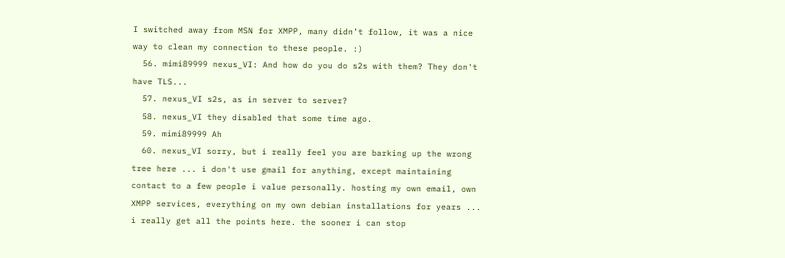I switched away from MSN for XMPP, many didn’t follow, it was a nice way to clean my connection to these people. :)
  56. mimi89999 nexus_VI: And how do you do s2s with them? They don't have TLS...
  57. nexus_VI s2s, as in server to server?
  58. nexus_VI they disabled that some time ago.
  59. mimi89999 Ah
  60. nexus_VI sorry, but i really feel you are barking up the wrong tree here ... i don't use gmail for anything, except maintaining contact to a few people i value personally. hosting my own email, own XMPP services, everything on my own debian installations for years ... i really get all the points here. the sooner i can stop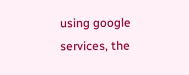using google services, the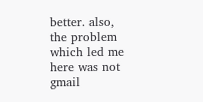better. also, the problem which led me here was not gmail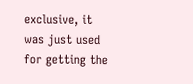exclusive, it was just used for getting the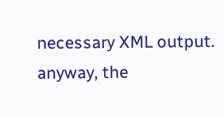necessary XML output. anyway, the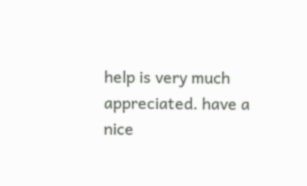help is very much appreciated. have a nice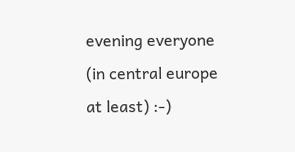evening everyone (in central europe at least) :-)